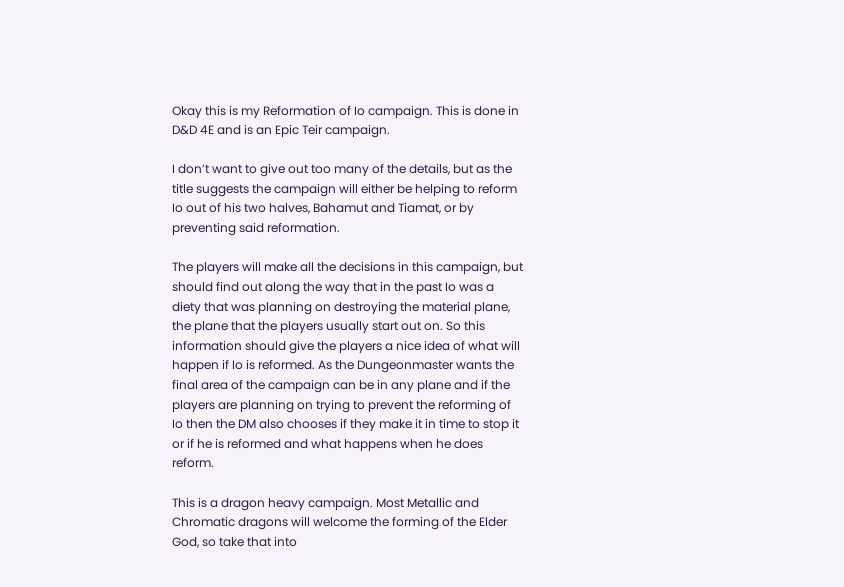Okay this is my Reformation of Io campaign. This is done in D&D 4E and is an Epic Teir campaign.

I don’t want to give out too many of the details, but as the title suggests the campaign will either be helping to reform Io out of his two halves, Bahamut and Tiamat, or by preventing said reformation.

The players will make all the decisions in this campaign, but should find out along the way that in the past Io was a diety that was planning on destroying the material plane, the plane that the players usually start out on. So this information should give the players a nice idea of what will happen if Io is reformed. As the Dungeonmaster wants the final area of the campaign can be in any plane and if the players are planning on trying to prevent the reforming of Io then the DM also chooses if they make it in time to stop it or if he is reformed and what happens when he does reform.

This is a dragon heavy campaign. Most Metallic and Chromatic dragons will welcome the forming of the Elder God, so take that into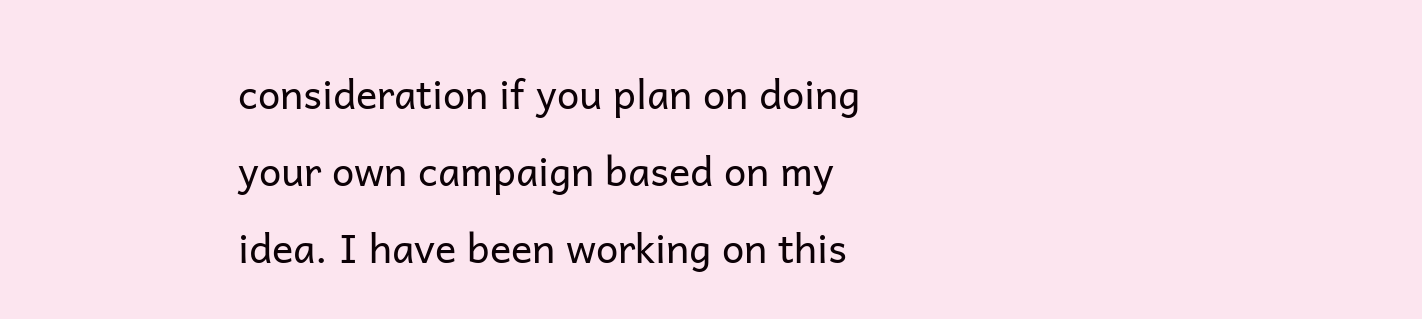consideration if you plan on doing your own campaign based on my idea. I have been working on this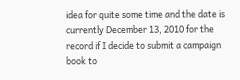idea for quite some time and the date is currently December 13, 2010 for the record if I decide to submit a campaign book to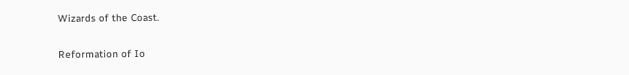Wizards of the Coast.

Reformation of Io